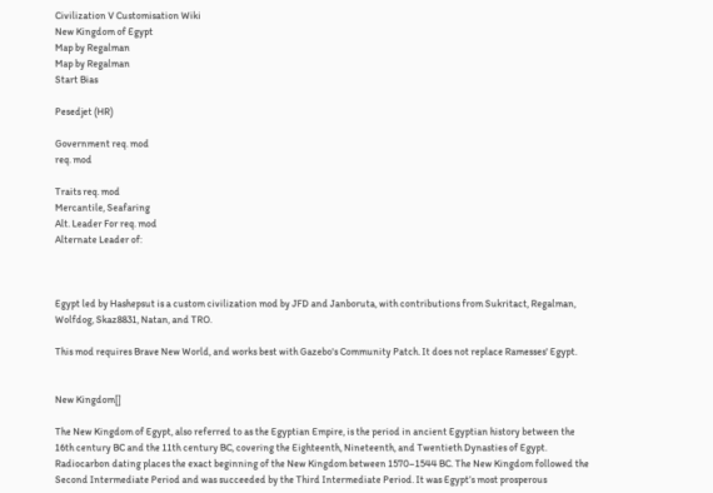Civilization V Customisation Wiki
New Kingdom of Egypt
Map by Regalman
Map by Regalman
Start Bias

Pesedjet (HR)

Government req. mod
req. mod

Traits req. mod
Mercantile, Seafaring
Alt. Leader For req. mod
Alternate Leader of:



Egypt led by Hashepsut is a custom civilization mod by JFD and Janboruta, with contributions from Sukritact, Regalman, Wolfdog, Skaz8831, Natan, and TRO.

This mod requires Brave New World, and works best with Gazebo's Community Patch. It does not replace Ramesses' Egypt.


New Kingdom[]

The New Kingdom of Egypt, also referred to as the Egyptian Empire, is the period in ancient Egyptian history between the 16th century BC and the 11th century BC, covering the Eighteenth, Nineteenth, and Twentieth Dynasties of Egypt. Radiocarbon dating places the exact beginning of the New Kingdom between 1570–1544 BC. The New Kingdom followed the Second Intermediate Period and was succeeded by the Third Intermediate Period. It was Egypt’s most prosperous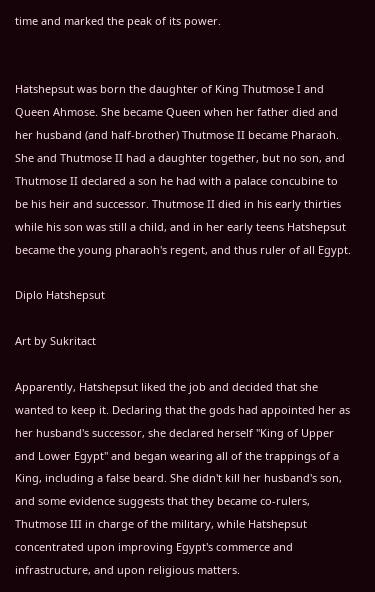time and marked the peak of its power.


Hatshepsut was born the daughter of King Thutmose I and Queen Ahmose. She became Queen when her father died and her husband (and half-brother) Thutmose II became Pharaoh. She and Thutmose II had a daughter together, but no son, and Thutmose II declared a son he had with a palace concubine to be his heir and successor. Thutmose II died in his early thirties while his son was still a child, and in her early teens Hatshepsut became the young pharaoh's regent, and thus ruler of all Egypt.

Diplo Hatshepsut

Art by Sukritact

Apparently, Hatshepsut liked the job and decided that she wanted to keep it. Declaring that the gods had appointed her as her husband's successor, she declared herself "King of Upper and Lower Egypt" and began wearing all of the trappings of a King, including a false beard. She didn't kill her husband's son, and some evidence suggests that they became co-rulers, Thutmose III in charge of the military, while Hatshepsut concentrated upon improving Egypt's commerce and infrastructure, and upon religious matters.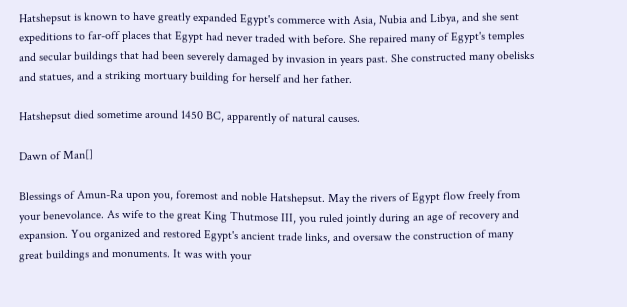Hatshepsut is known to have greatly expanded Egypt's commerce with Asia, Nubia and Libya, and she sent expeditions to far-off places that Egypt had never traded with before. She repaired many of Egypt's temples and secular buildings that had been severely damaged by invasion in years past. She constructed many obelisks and statues, and a striking mortuary building for herself and her father.

Hatshepsut died sometime around 1450 BC, apparently of natural causes.

Dawn of Man[]

Blessings of Amun-Ra upon you, foremost and noble Hatshepsut. May the rivers of Egypt flow freely from your benevolance. As wife to the great King Thutmose III, you ruled jointly during an age of recovery and expansion. You organized and restored Egypt's ancient trade links, and oversaw the construction of many great buildings and monuments. It was with your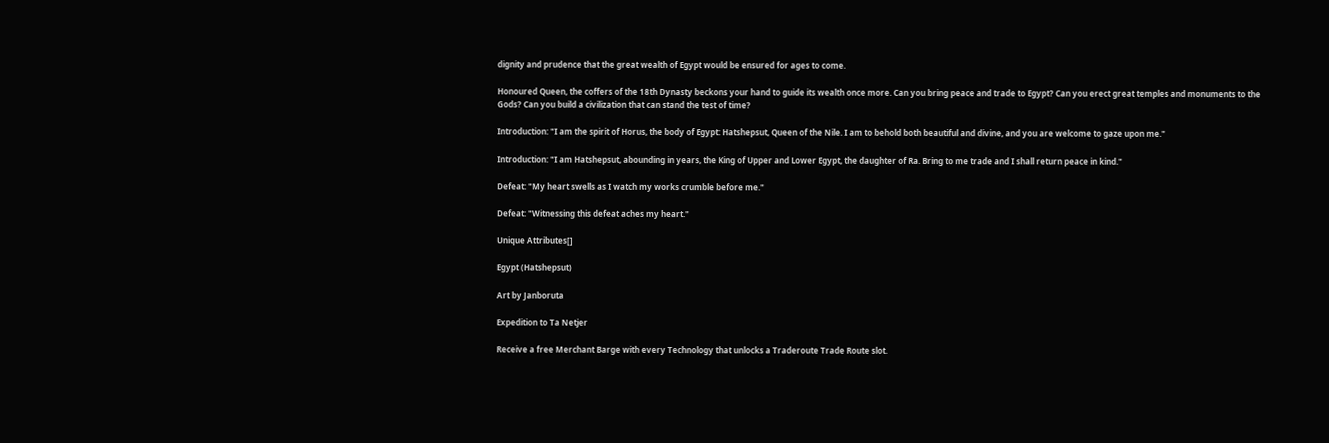dignity and prudence that the great wealth of Egypt would be ensured for ages to come.

Honoured Queen, the coffers of the 18th Dynasty beckons your hand to guide its wealth once more. Can you bring peace and trade to Egypt? Can you erect great temples and monuments to the Gods? Can you build a civilization that can stand the test of time?

Introduction: "I am the spirit of Horus, the body of Egypt: Hatshepsut, Queen of the Nile. I am to behold both beautiful and divine, and you are welcome to gaze upon me."

Introduction: "I am Hatshepsut, abounding in years, the King of Upper and Lower Egypt, the daughter of Ra. Bring to me trade and I shall return peace in kind."

Defeat: "My heart swells as I watch my works crumble before me."

Defeat: "Witnessing this defeat aches my heart."

Unique Attributes[]

Egypt (Hatshepsut)

Art by Janboruta

Expedition to Ta Netjer

Receive a free Merchant Barge with every Technology that unlocks a Traderoute Trade Route slot.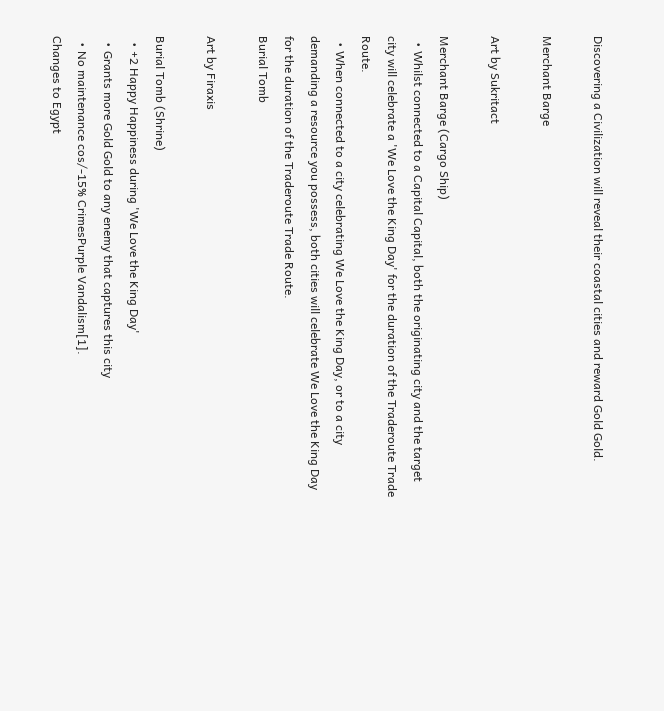Discovering a Civilization will reveal their coastal cities and reward Gold Gold.

Merchant Barge

Art by Sukritact

Merchant Barge (Cargo Ship)
  • Whilst connected to a Capital Capital, both the originating city and the target city will celebrate a 'We Love the King Day' for the duration of the Traderoute Trade Route.
  • When connected to a city celebrating We Love the King Day, or to a city demanding a resource you possess, both cities will celebrate We Love the King Day for the duration of the Traderoute Trade Route.
Burial Tomb

Art by Firaxis

Burial Tomb (Shrine)
  • +2 Happy Happiness during 'We Love the King Day'
  • Grants more Gold Gold to any enemy that captures this city
  • No maintenance cos/-15% CrimesPurple Vandalism[1].
Changes to Egypt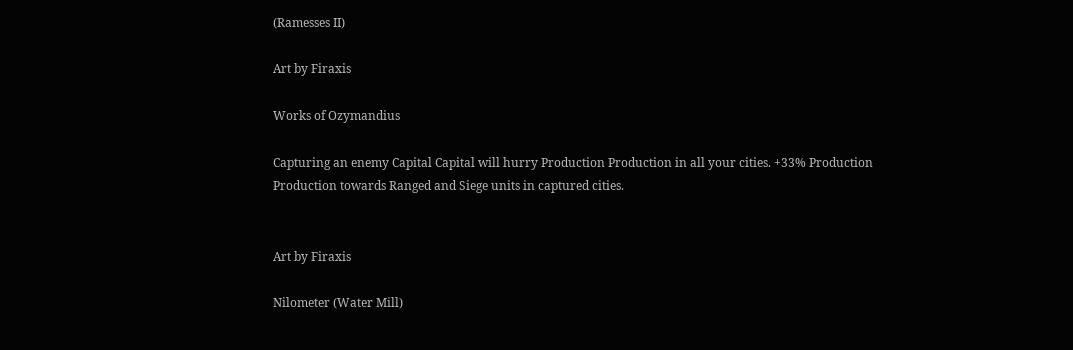(Ramesses II)

Art by Firaxis

Works of Ozymandius

Capturing an enemy Capital Capital will hurry Production Production in all your cities. +33% Production Production towards Ranged and Siege units in captured cities.


Art by Firaxis

Nilometer (Water Mill)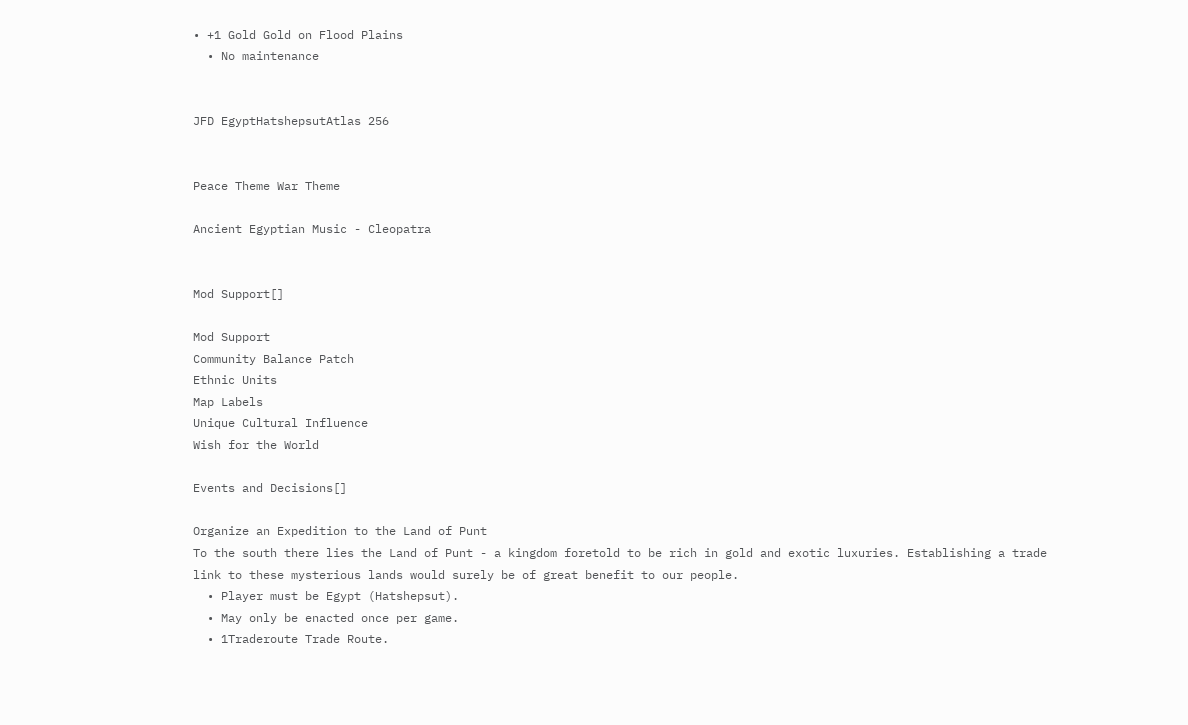• +1 Gold Gold on Flood Plains
  • No maintenance


JFD EgyptHatshepsutAtlas 256


Peace Theme War Theme

Ancient Egyptian Music - Cleopatra


Mod Support[]

Mod Support
Community Balance Patch
Ethnic Units
Map Labels
Unique Cultural Influence
Wish for the World

Events and Decisions[]

Organize an Expedition to the Land of Punt
To the south there lies the Land of Punt - a kingdom foretold to be rich in gold and exotic luxuries. Establishing a trade link to these mysterious lands would surely be of great benefit to our people.
  • Player must be Egypt (Hatshepsut).
  • May only be enacted once per game.
  • 1Traderoute Trade Route.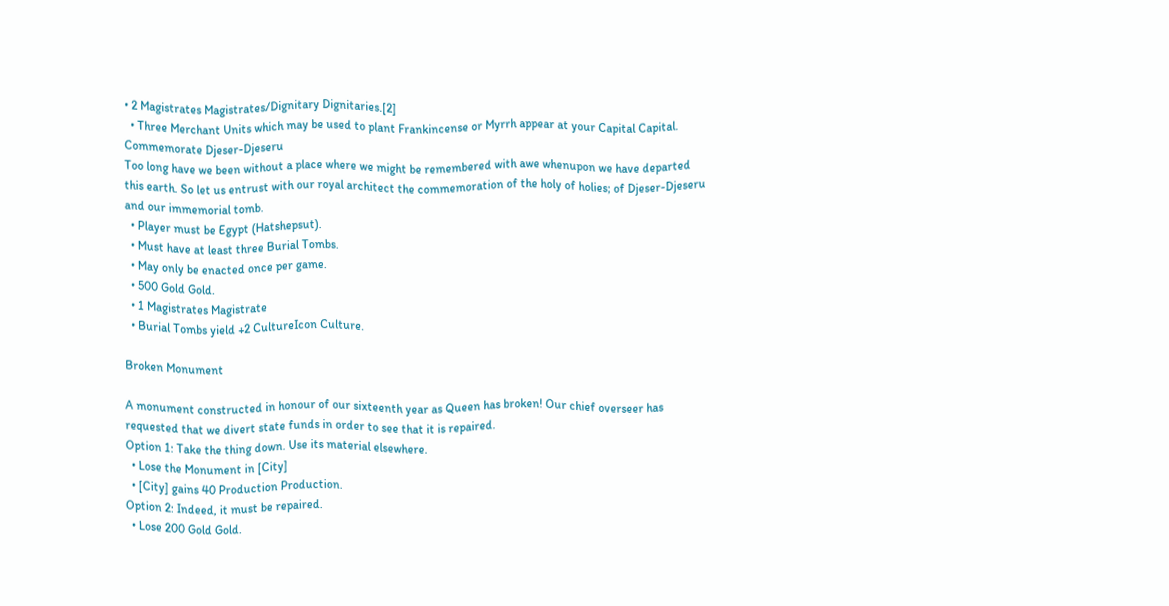• 2 Magistrates Magistrates/Dignitary Dignitaries.[2]
  • Three Merchant Units which may be used to plant Frankincense or Myrrh appear at your Capital Capital.
Commemorate Djeser-Djeseru
Too long have we been without a place where we might be remembered with awe whenupon we have departed this earth. So let us entrust with our royal architect the commemoration of the holy of holies; of Djeser-Djeseru and our immemorial tomb.
  • Player must be Egypt (Hatshepsut).
  • Must have at least three Burial Tombs.
  • May only be enacted once per game.
  • 500 Gold Gold.
  • 1 Magistrates Magistrate
  • Burial Tombs yield +2 CultureIcon Culture.

Broken Monument

A monument constructed in honour of our sixteenth year as Queen has broken! Our chief overseer has requested that we divert state funds in order to see that it is repaired.
Option 1: Take the thing down. Use its material elsewhere.
  • Lose the Monument in [City]
  • [City] gains 40 Production Production.
Option 2: Indeed, it must be repaired.
  • Lose 200 Gold Gold.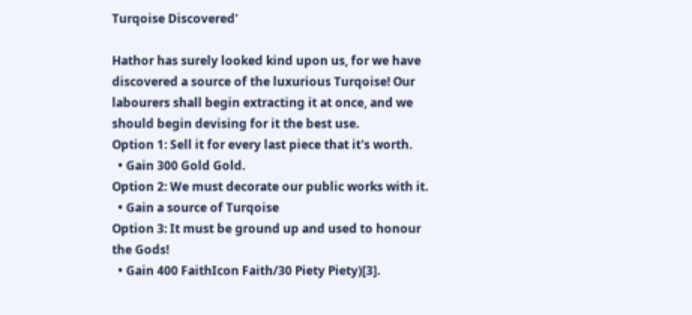Turqoise Discovered'

Hathor has surely looked kind upon us, for we have discovered a source of the luxurious Turqoise! Our labourers shall begin extracting it at once, and we should begin devising for it the best use.
Option 1: Sell it for every last piece that it's worth.
  • Gain 300 Gold Gold.
Option 2: We must decorate our public works with it.
  • Gain a source of Turqoise
Option 3: It must be ground up and used to honour the Gods!
  • Gain 400 FaithIcon Faith/30 Piety Piety)[3].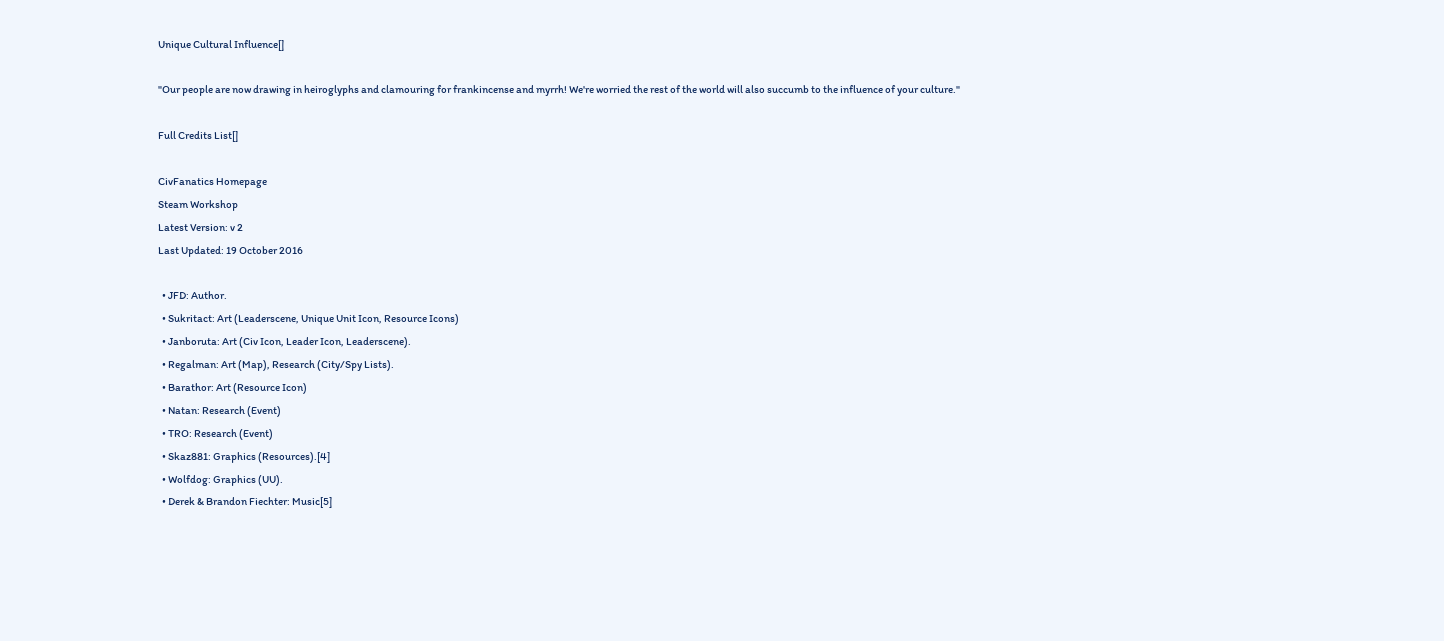Unique Cultural Influence[]

"Our people are now drawing in heiroglyphs and clamouring for frankincense and myrrh! We're worried the rest of the world will also succumb to the influence of your culture."

Full Credits List[]

CivFanatics Homepage
Steam Workshop
Latest Version: v 2
Last Updated: 19 October 2016

  • JFD: Author.
  • Sukritact: Art (Leaderscene, Unique Unit Icon, Resource Icons)
  • Janboruta: Art (Civ Icon, Leader Icon, Leaderscene).
  • Regalman: Art (Map), Research (City/Spy Lists).
  • Barathor: Art (Resource Icon)
  • Natan: Research (Event)
  • TRO: Research (Event)
  • Skaz881: Graphics (Resources).[4]
  • Wolfdog: Graphics (UU).
  • Derek & Brandon Fiechter: Music[5]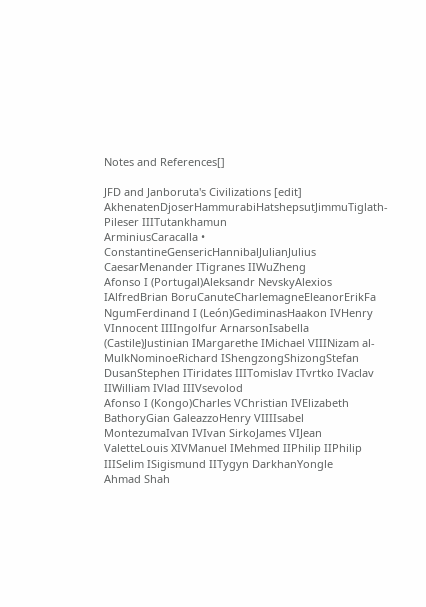Notes and References[]

JFD and Janboruta's Civilizations [edit]
AkhenatenDjoserHammurabiHatshepsutJimmuTiglath-Pileser IIITutankhamun
ArminiusCaracalla • ConstantineGensericHannibalJulianJulius CaesarMenander ITigranes IIWuZheng
Afonso I (Portugal)Aleksandr NevskyAlexios IAlfredBrian BoruCanuteCharlemagneEleanorErikFa NgumFerdinand I (León)GediminasHaakon IVHenry VInnocent IIIIngolfur ArnarsonIsabella (Castile)Justinian IMargarethe IMichael VIIINizam al-MulkNominoeRichard IShengzongShizongStefan DusanStephen ITiridates IIITomislav ITvrtko IVaclav IIWilliam IVlad IIIVsevolod
Afonso I (Kongo)Charles VChristian IVElizabeth BathoryGian GaleazzoHenry VIIIIsabel MontezumaIvan IVIvan SirkoJames VIJean ValetteLouis XIVManuel IMehmed IIPhilip IIPhilip IIISelim ISigismund IITygyn DarkhanYongle
Ahmad Shah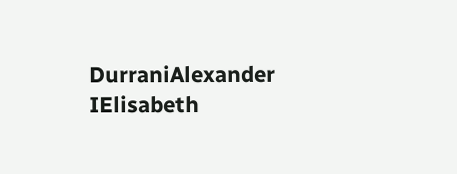DurraniAlexander IElisabeth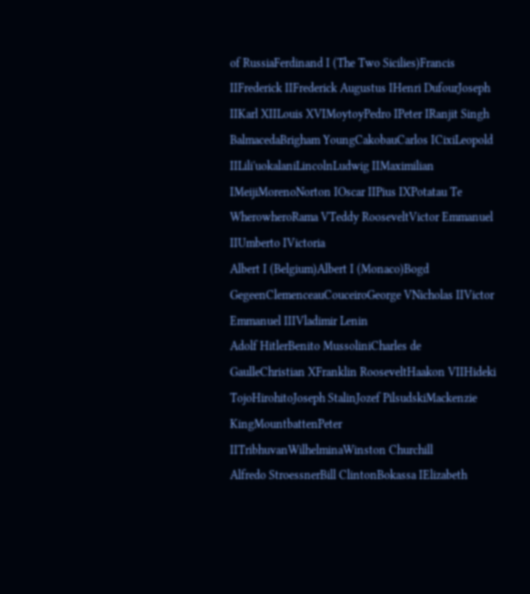of RussiaFerdinand I (The Two Sicilies)Francis IIFrederick IIFrederick Augustus IHenri DufourJoseph IIKarl XIILouis XVIMoytoyPedro IPeter IRanjit Singh
BalmacedaBrigham YoungCakobauCarlos ICixiLeopold IILili'uokalaniLincolnLudwig IIMaximilian IMeijiMorenoNorton IOscar IIPius IXPotatau Te WherowheroRama VTeddy RooseveltVictor Emmanuel IIUmberto IVictoria
Albert I (Belgium)Albert I (Monaco)Bogd GegeenClemenceauCouceiroGeorge VNicholas IIVictor Emmanuel IIIVladimir Lenin
Adolf HitlerBenito MussoliniCharles de GaulleChristian XFranklin RooseveltHaakon VIIHideki TojoHirohitoJoseph StalinJozef PilsudskiMackenzie KingMountbattenPeter IITribhuvanWilhelminaWinston Churchill
Alfredo StroessnerBill ClintonBokassa IElizabeth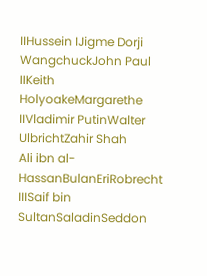IIHussein IJigme Dorji WangchuckJohn Paul IIKeith HolyoakeMargarethe IIVladimir PutinWalter UlbrichtZahir Shah
Ali ibn al-HassanBulanEriRobrecht IIISaif bin SultanSaladinSeddon